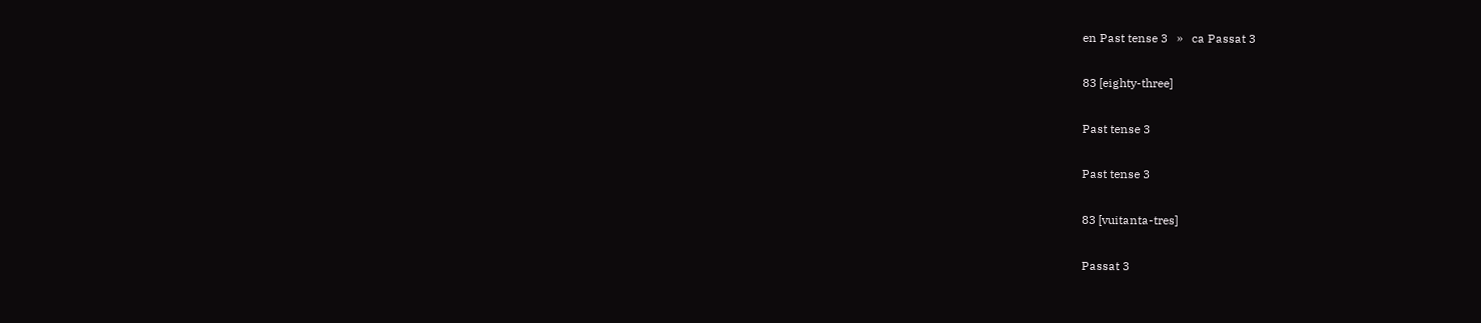en Past tense 3   »   ca Passat 3

83 [eighty-three]

Past tense 3

Past tense 3

83 [vuitanta-tres]

Passat 3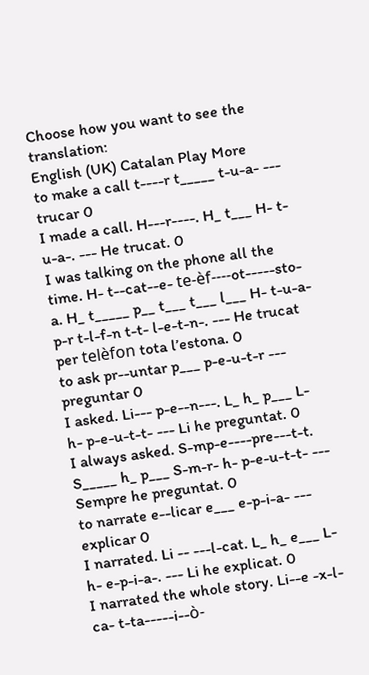Choose how you want to see the translation:
English (UK) Catalan Play More
to make a call t----r t_____ t-u-a- --- trucar 0
I made a call. H---r----. H_ t___ H- t-u-a-. --- He trucat. 0
I was talking on the phone all the time. H- t--cat--e- te-èf----ot-----sto-a. H_ t_____ p__ t___ t___ l___ H- t-u-a- p-r t-l-f-n t-t- l-e-t-n-. --- He trucat per telèfon tota l’estona. 0
to ask pr--untar p___ p-e-u-t-r --- preguntar 0
I asked. Li--- p-e--n---. L_ h_ p___ L- h- p-e-u-t-t- --- Li he preguntat. 0
I always asked. S-mp-e----pre---t-t. S_____ h_ p___ S-m-r- h- p-e-u-t-t- --- Sempre he preguntat. 0
to narrate e--licar e___ e-p-i-a- --- explicar 0
I narrated. Li -- ---l-cat. L_ h_ e___ L- h- e-p-i-a-. --- Li he explicat. 0
I narrated the whole story. Li--e -x-l-ca- t-ta-----i--ò-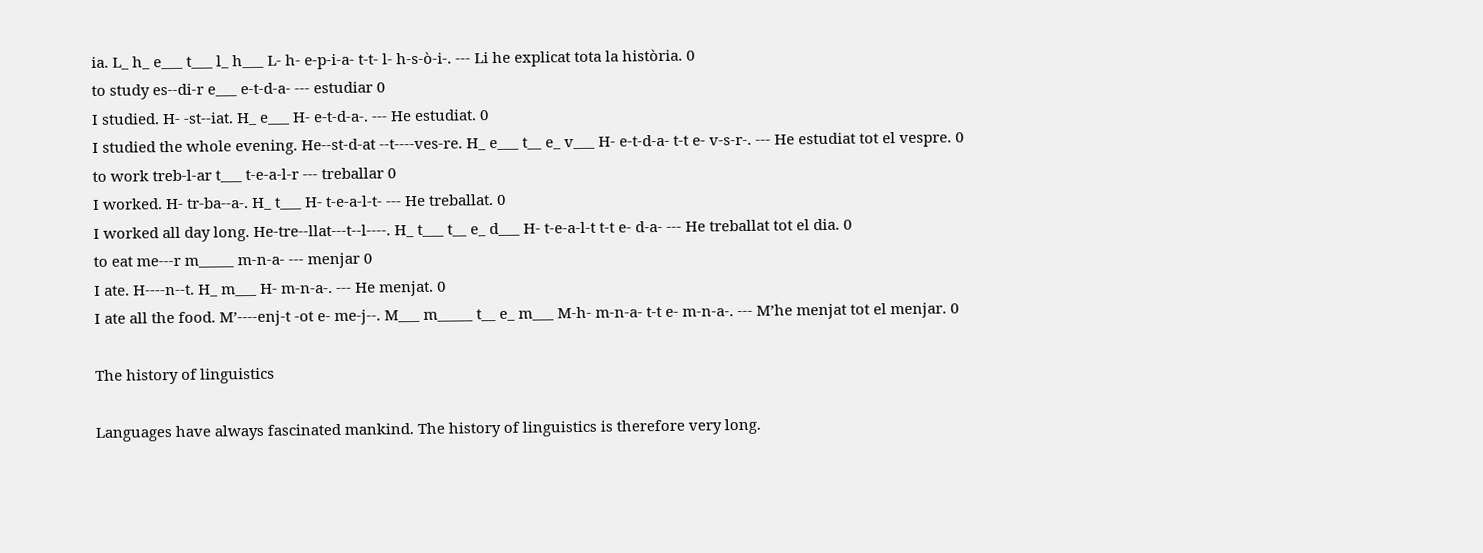ia. L_ h_ e___ t___ l_ h___ L- h- e-p-i-a- t-t- l- h-s-ò-i-. --- Li he explicat tota la història. 0
to study es--di-r e___ e-t-d-a- --- estudiar 0
I studied. H- -st--iat. H_ e___ H- e-t-d-a-. --- He estudiat. 0
I studied the whole evening. He--st-d-at --t----ves-re. H_ e___ t__ e_ v___ H- e-t-d-a- t-t e- v-s-r-. --- He estudiat tot el vespre. 0
to work treb-l-ar t___ t-e-a-l-r --- treballar 0
I worked. H- tr-ba--a-. H_ t___ H- t-e-a-l-t- --- He treballat. 0
I worked all day long. He-tre--llat---t--l----. H_ t___ t__ e_ d___ H- t-e-a-l-t t-t e- d-a- --- He treballat tot el dia. 0
to eat me---r m_____ m-n-a- --- menjar 0
I ate. H----n--t. H_ m___ H- m-n-a-. --- He menjat. 0
I ate all the food. M’----enj-t -ot e- me-j--. M___ m_____ t__ e_ m___ M-h- m-n-a- t-t e- m-n-a-. --- M’he menjat tot el menjar. 0

The history of linguistics

Languages have always fascinated mankind. The history of linguistics is therefore very long.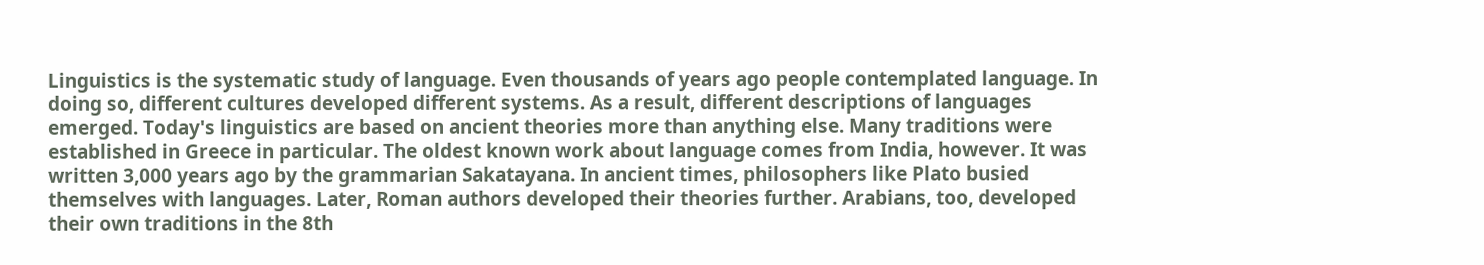Linguistics is the systematic study of language. Even thousands of years ago people contemplated language. In doing so, different cultures developed different systems. As a result, different descriptions of languages emerged. Today's linguistics are based on ancient theories more than anything else. Many traditions were established in Greece in particular. The oldest known work about language comes from India, however. It was written 3,000 years ago by the grammarian Sakatayana. In ancient times, philosophers like Plato busied themselves with languages. Later, Roman authors developed their theories further. Arabians, too, developed their own traditions in the 8th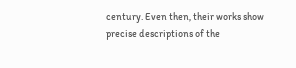century. Even then, their works show precise descriptions of the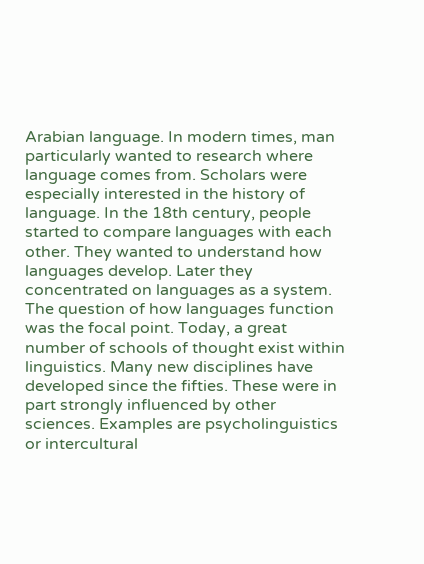Arabian language. In modern times, man particularly wanted to research where language comes from. Scholars were especially interested in the history of language. In the 18th century, people started to compare languages with each other. They wanted to understand how languages develop. Later they concentrated on languages as a system. The question of how languages function was the focal point. Today, a great number of schools of thought exist within linguistics. Many new disciplines have developed since the fifties. These were in part strongly influenced by other sciences. Examples are psycholinguistics or intercultural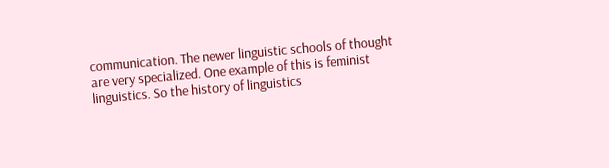communication. The newer linguistic schools of thought are very specialized. One example of this is feminist linguistics. So the history of linguistics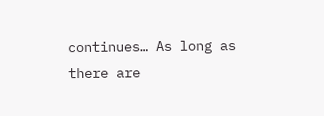continues… As long as there are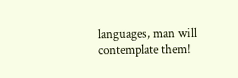languages, man will contemplate them!